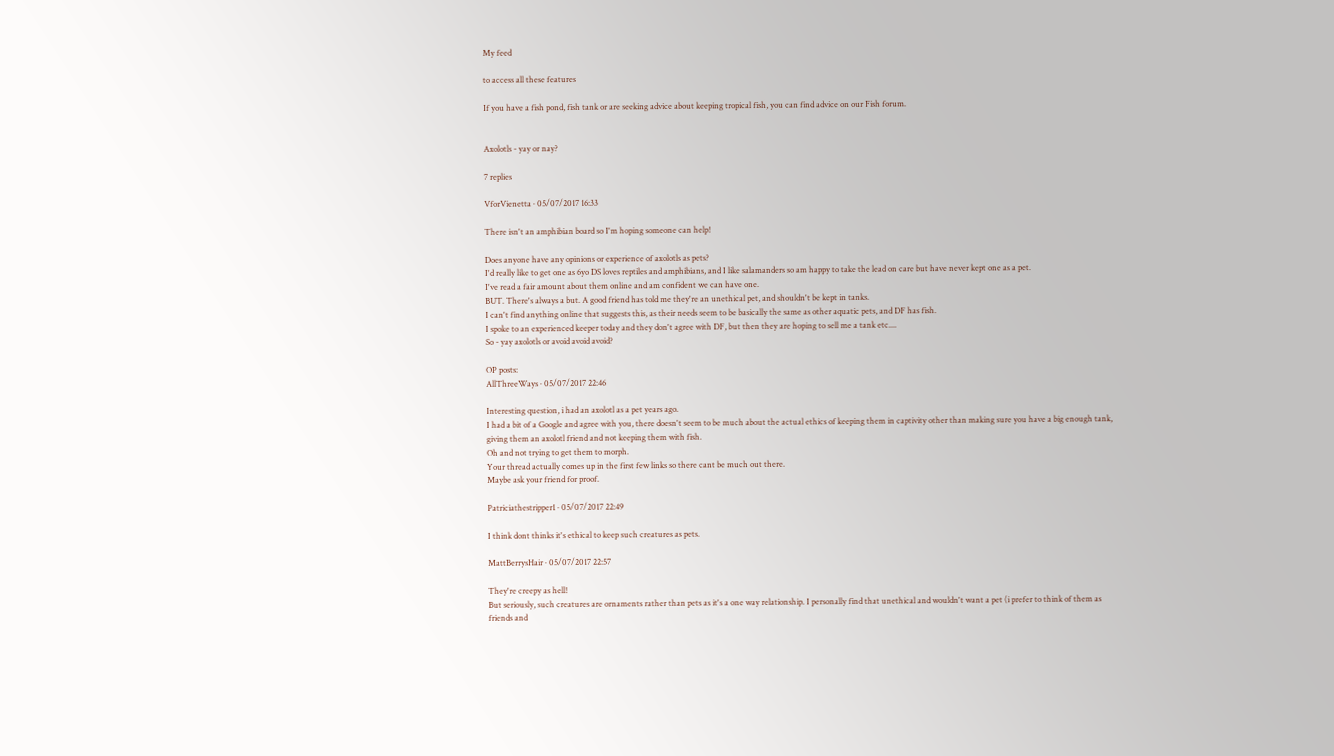My feed

to access all these features

If you have a fish pond, fish tank or are seeking advice about keeping tropical fish, you can find advice on our Fish forum.


Axolotls - yay or nay?

7 replies

VforVienetta · 05/07/2017 16:33

There isn't an amphibian board so I'm hoping someone can help!

Does anyone have any opinions or experience of axolotls as pets?
I'd really like to get one as 6yo DS loves reptiles and amphibians, and I like salamanders so am happy to take the lead on care but have never kept one as a pet.
I've read a fair amount about them online and am confident we can have one.
BUT. There's always a but. A good friend has told me they're an unethical pet, and shouldn't be kept in tanks.
I can't find anything online that suggests this, as their needs seem to be basically the same as other aquatic pets, and DF has fish.
I spoke to an experienced keeper today and they don't agree with DF, but then they are hoping to sell me a tank etc....
So - yay axolotls or avoid avoid avoid?

OP posts:
AllThreeWays · 05/07/2017 22:46

Interesting question, i had an axolotl as a pet years ago.
I had a bit of a Google and agree with you, there doesn't seem to be much about the actual ethics of keeping them in captivity other than making sure you have a big enough tank, giving them an axolotl friend and not keeping them with fish.
Oh and not trying to get them to morph.
Your thread actually comes up in the first few links so there cant be much out there.
Maybe ask your friend for proof.

Patriciathestripper1 · 05/07/2017 22:49

I think dont thinks it's ethical to keep such creatures as pets.

MattBerrysHair · 05/07/2017 22:57

They're creepy as hell!
But seriously, such creatures are ornaments rather than pets as it's a one way relationship. I personally find that unethical and wouldn't want a pet (i prefer to think of them as friends and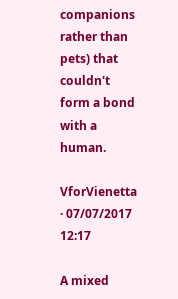companions rather than pets) that couldn't form a bond with a human.

VforVienetta · 07/07/2017 12:17

A mixed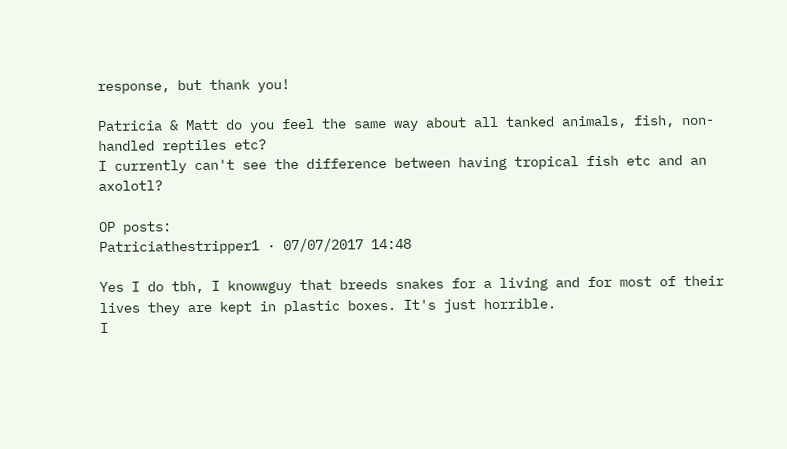response, but thank you!

Patricia & Matt do you feel the same way about all tanked animals, fish, non-handled reptiles etc?
I currently can't see the difference between having tropical fish etc and an axolotl?

OP posts:
Patriciathestripper1 · 07/07/2017 14:48

Yes I do tbh, I knowwguy that breeds snakes for a living and for most of their lives they are kept in plastic boxes. It's just horrible.
I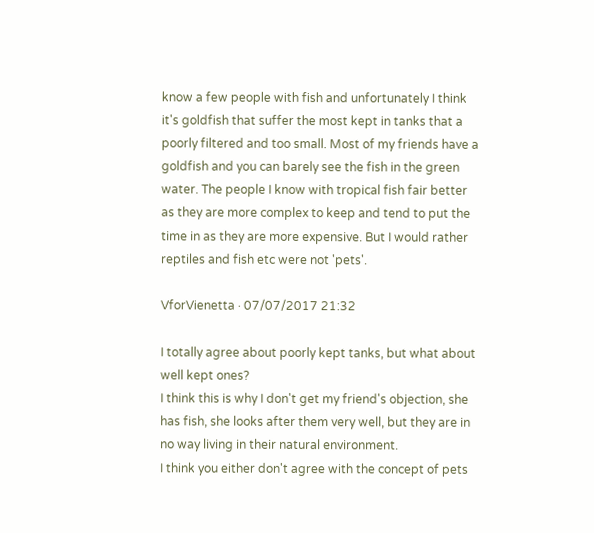know a few people with fish and unfortunately I think it's goldfish that suffer the most kept in tanks that a poorly filtered and too small. Most of my friends have a goldfish and you can barely see the fish in the green water. The people I know with tropical fish fair better as they are more complex to keep and tend to put the time in as they are more expensive. But I would rather reptiles and fish etc were not 'pets'.

VforVienetta · 07/07/2017 21:32

I totally agree about poorly kept tanks, but what about well kept ones?
I think this is why I don't get my friend's objection, she has fish, she looks after them very well, but they are in no way living in their natural environment.
I think you either don't agree with the concept of pets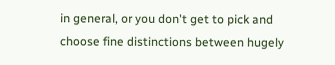in general, or you don't get to pick and choose fine distinctions between hugely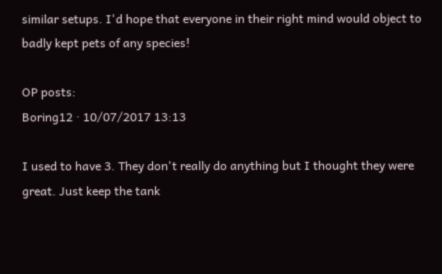similar setups. I'd hope that everyone in their right mind would object to badly kept pets of any species!

OP posts:
Boring12 · 10/07/2017 13:13

I used to have 3. They don't really do anything but I thought they were great. Just keep the tank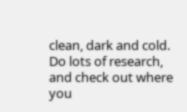clean, dark and cold. Do lots of research, and check out where you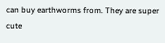can buy earthworms from. They are super cute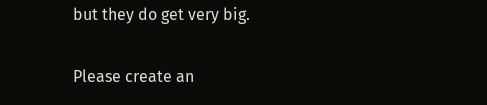but they do get very big.

Please create an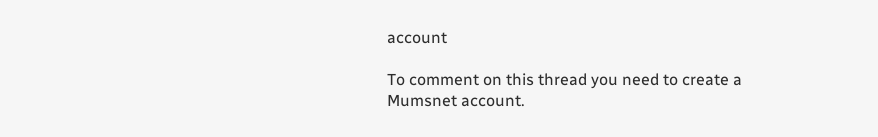account

To comment on this thread you need to create a Mumsnet account.